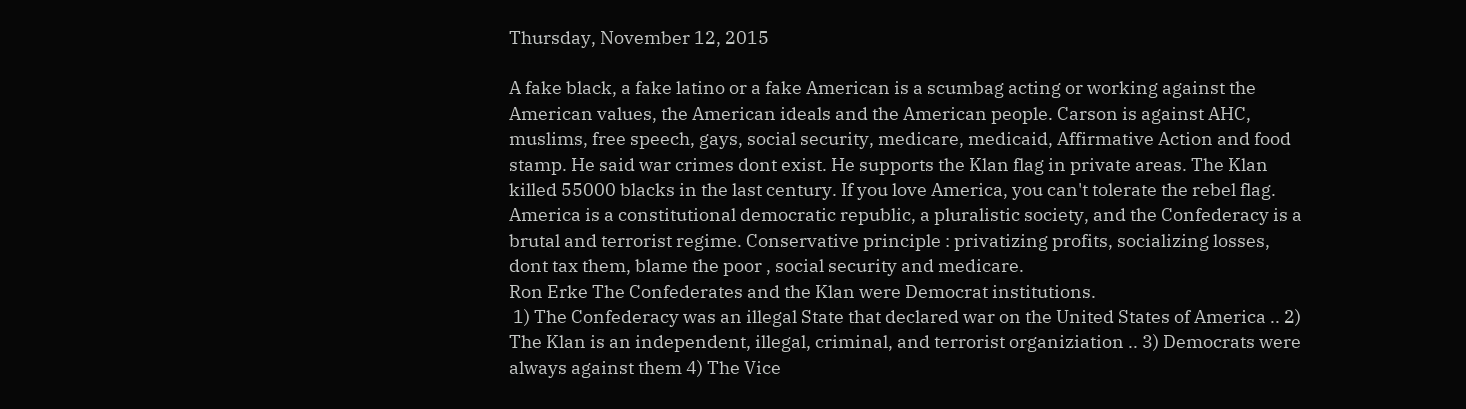Thursday, November 12, 2015

A fake black, a fake latino or a fake American is a scumbag acting or working against the American values, the American ideals and the American people. Carson is against AHC, muslims, free speech, gays, social security, medicare, medicaid, Affirmative Action and food stamp. He said war crimes dont exist. He supports the Klan flag in private areas. The Klan killed 55000 blacks in the last century. If you love America, you can't tolerate the rebel flag. America is a constitutional democratic republic, a pluralistic society, and the Confederacy is a brutal and terrorist regime. Conservative principle : privatizing profits, socializing losses, dont tax them, blame the poor , social security and medicare.
Ron Erke The Confederates and the Klan were Democrat institutions.
 1) The Confederacy was an illegal State that declared war on the United States of America .. 2) The Klan is an independent, illegal, criminal, and terrorist organiziation .. 3) Democrats were always against them 4) The Vice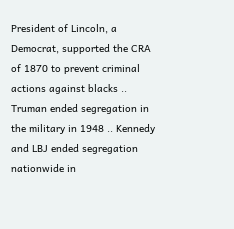President of Lincoln, a Democrat, supported the CRA of 1870 to prevent criminal actions against blacks .. Truman ended segregation in the military in 1948 .. Kennedy and LBJ ended segregation nationwide in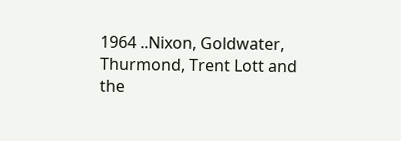1964 ..Nixon, Goldwater, Thurmond, Trent Lott and the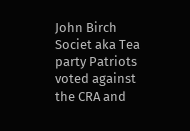John Birch Societ aka Tea party Patriots voted against the CRA and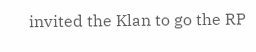invited the Klan to go the RP